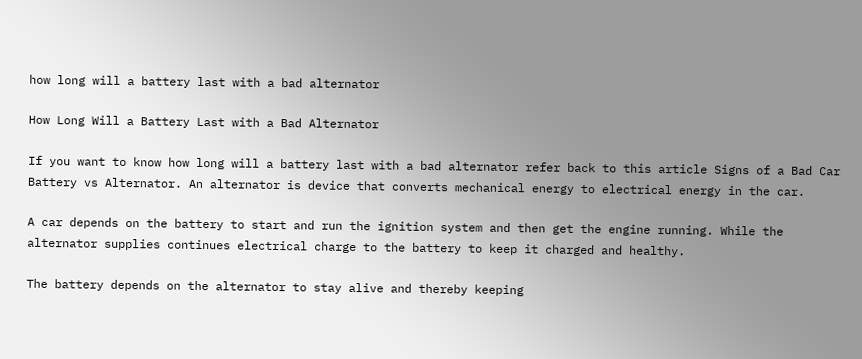how long will a battery last with a bad alternator

How Long Will a Battery Last with a Bad Alternator

If you want to know how long will a battery last with a bad alternator refer back to this article Signs of a Bad Car Battery vs Alternator. An alternator is device that converts mechanical energy to electrical energy in the car.

A car depends on the battery to start and run the ignition system and then get the engine running. While the alternator supplies continues electrical charge to the battery to keep it charged and healthy.

The battery depends on the alternator to stay alive and thereby keeping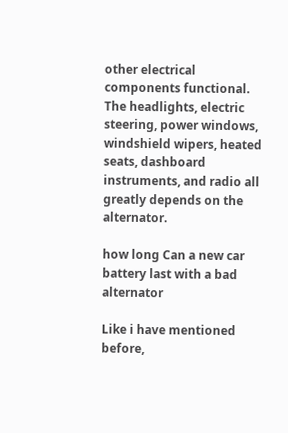other electrical components functional. The headlights, electric steering, power windows, windshield wipers, heated seats, dashboard instruments, and radio all greatly depends on the alternator.

how long Can a new car battery last with a bad alternator

Like i have mentioned before,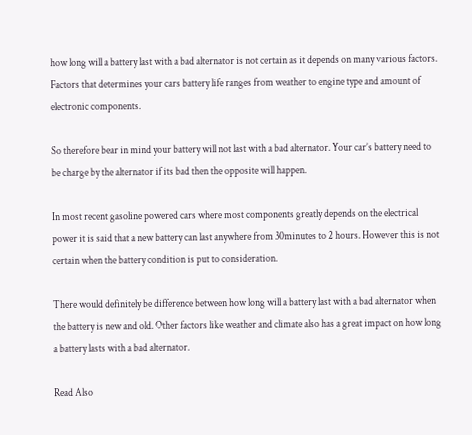how long will a battery last with a bad alternator is not certain as it depends on many various factors. Factors that determines your cars battery life ranges from weather to engine type and amount of electronic components.

So therefore bear in mind your battery will not last with a bad alternator. Your car’s battery need to be charge by the alternator if its bad then the opposite will happen.

In most recent gasoline powered cars where most components greatly depends on the electrical power it is said that a new battery can last anywhere from 30minutes to 2 hours. However this is not certain when the battery condition is put to consideration.

There would definitely be difference between how long will a battery last with a bad alternator when the battery is new and old. Other factors like weather and climate also has a great impact on how long a battery lasts with a bad alternator.

Read Also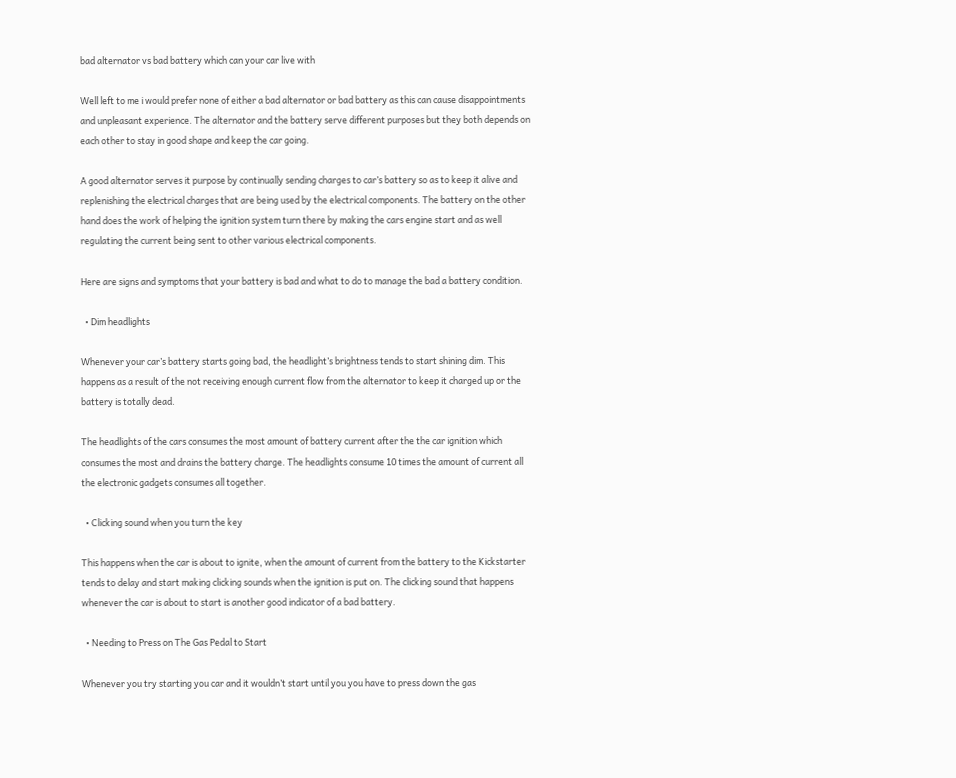bad alternator vs bad battery which can your car live with

Well left to me i would prefer none of either a bad alternator or bad battery as this can cause disappointments and unpleasant experience. The alternator and the battery serve different purposes but they both depends on each other to stay in good shape and keep the car going.

A good alternator serves it purpose by continually sending charges to car’s battery so as to keep it alive and replenishing the electrical charges that are being used by the electrical components. The battery on the other hand does the work of helping the ignition system turn there by making the cars engine start and as well regulating the current being sent to other various electrical components.

Here are signs and symptoms that your battery is bad and what to do to manage the bad a battery condition.

  • Dim headlights

Whenever your car’s battery starts going bad, the headlight’s brightness tends to start shining dim. This happens as a result of the not receiving enough current flow from the alternator to keep it charged up or the battery is totally dead.

The headlights of the cars consumes the most amount of battery current after the the car ignition which consumes the most and drains the battery charge. The headlights consume 10 times the amount of current all the electronic gadgets consumes all together.

  • Clicking sound when you turn the key

This happens when the car is about to ignite, when the amount of current from the battery to the Kickstarter tends to delay and start making clicking sounds when the ignition is put on. The clicking sound that happens whenever the car is about to start is another good indicator of a bad battery.

  • Needing to Press on The Gas Pedal to Start

Whenever you try starting you car and it wouldn’t start until you you have to press down the gas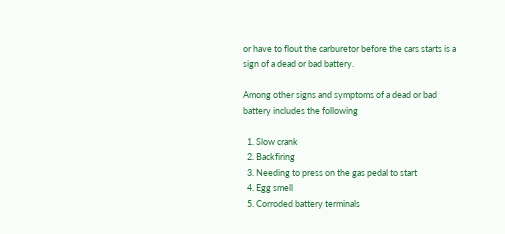or have to flout the carburetor before the cars starts is a sign of a dead or bad battery.

Among other signs and symptoms of a dead or bad battery includes the following

  1. Slow crank
  2. Backfiring
  3. Needing to press on the gas pedal to start
  4. Egg smell
  5. Corroded battery terminals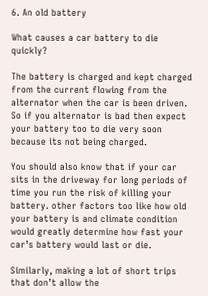6. An old battery

What causes a car battery to die quickly?

The battery is charged and kept charged from the current flowing from the alternator when the car is been driven. So if you alternator is bad then expect your battery too to die very soon because its not being charged.

You should also know that if your car sits in the driveway for long periods of time you run the risk of killing your battery. other factors too like how old your battery is and climate condition would greatly determine how fast your car’s battery would last or die.

Similarly, making a lot of short trips that don’t allow the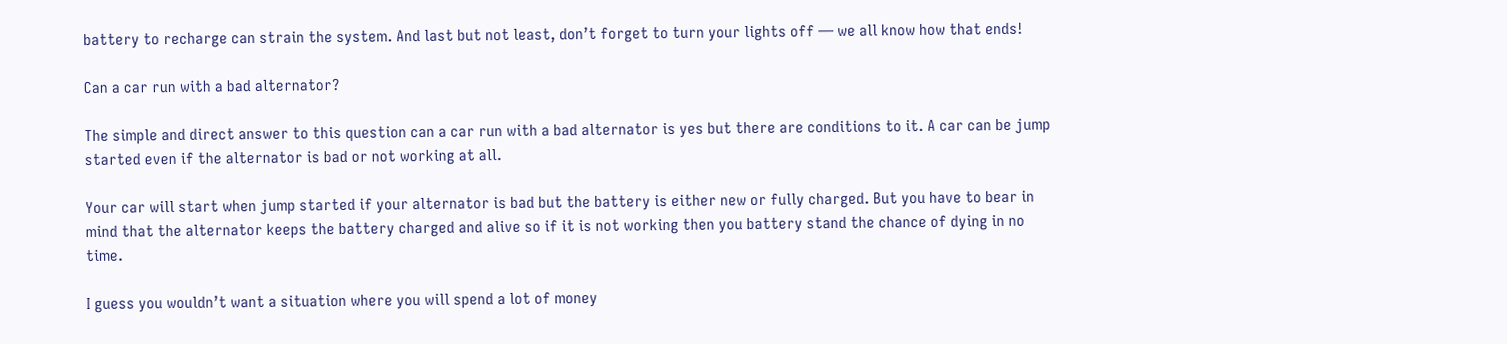battery to recharge can strain the system. And last but not least, don’t forget to turn your lights off — we all know how that ends!

Can a car run with a bad alternator?

The simple and direct answer to this question can a car run with a bad alternator is yes but there are conditions to it. A car can be jump started even if the alternator is bad or not working at all.

Your car will start when jump started if your alternator is bad but the battery is either new or fully charged. But you have to bear in mind that the alternator keeps the battery charged and alive so if it is not working then you battery stand the chance of dying in no time.

I guess you wouldn’t want a situation where you will spend a lot of money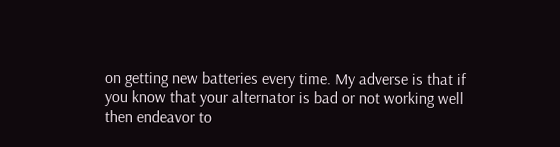on getting new batteries every time. My adverse is that if you know that your alternator is bad or not working well then endeavor to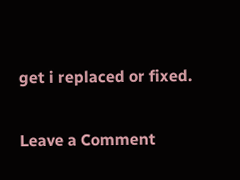get i replaced or fixed.

Leave a Comment